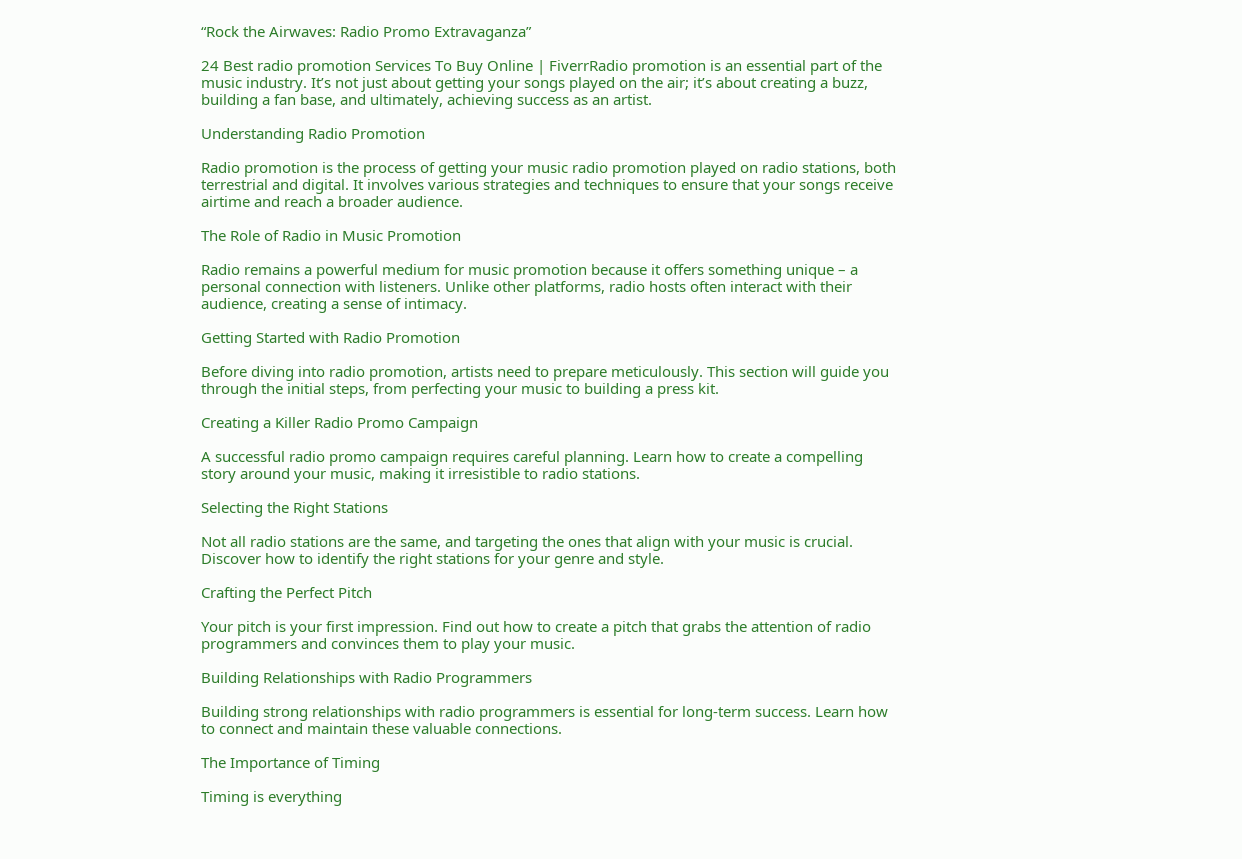“Rock the Airwaves: Radio Promo Extravaganza”

24 Best radio promotion Services To Buy Online | FiverrRadio promotion is an essential part of the music industry. It’s not just about getting your songs played on the air; it’s about creating a buzz, building a fan base, and ultimately, achieving success as an artist.

Understanding Radio Promotion

Radio promotion is the process of getting your music radio promotion played on radio stations, both terrestrial and digital. It involves various strategies and techniques to ensure that your songs receive airtime and reach a broader audience.

The Role of Radio in Music Promotion

Radio remains a powerful medium for music promotion because it offers something unique – a personal connection with listeners. Unlike other platforms, radio hosts often interact with their audience, creating a sense of intimacy.

Getting Started with Radio Promotion

Before diving into radio promotion, artists need to prepare meticulously. This section will guide you through the initial steps, from perfecting your music to building a press kit.

Creating a Killer Radio Promo Campaign

A successful radio promo campaign requires careful planning. Learn how to create a compelling story around your music, making it irresistible to radio stations.

Selecting the Right Stations

Not all radio stations are the same, and targeting the ones that align with your music is crucial. Discover how to identify the right stations for your genre and style.

Crafting the Perfect Pitch

Your pitch is your first impression. Find out how to create a pitch that grabs the attention of radio programmers and convinces them to play your music.

Building Relationships with Radio Programmers

Building strong relationships with radio programmers is essential for long-term success. Learn how to connect and maintain these valuable connections.

The Importance of Timing

Timing is everything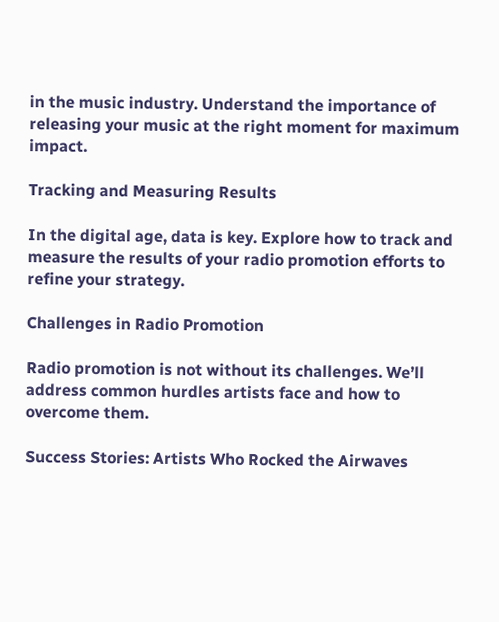in the music industry. Understand the importance of releasing your music at the right moment for maximum impact.

Tracking and Measuring Results

In the digital age, data is key. Explore how to track and measure the results of your radio promotion efforts to refine your strategy.

Challenges in Radio Promotion

Radio promotion is not without its challenges. We’ll address common hurdles artists face and how to overcome them.

Success Stories: Artists Who Rocked the Airwaves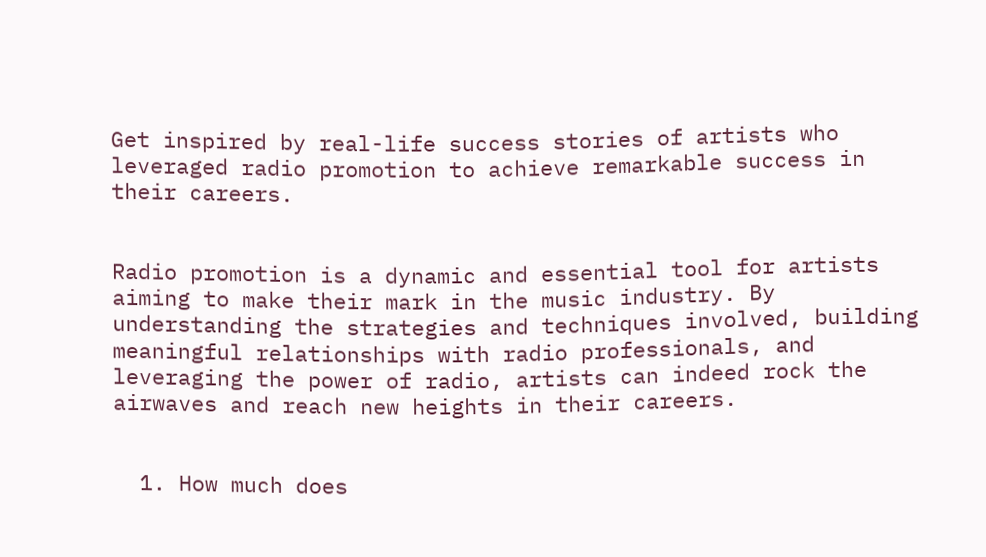Get inspired by real-life success stories of artists who leveraged radio promotion to achieve remarkable success in their careers.


Radio promotion is a dynamic and essential tool for artists aiming to make their mark in the music industry. By understanding the strategies and techniques involved, building meaningful relationships with radio professionals, and leveraging the power of radio, artists can indeed rock the airwaves and reach new heights in their careers.


  1. How much does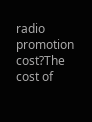radio promotion cost?The cost of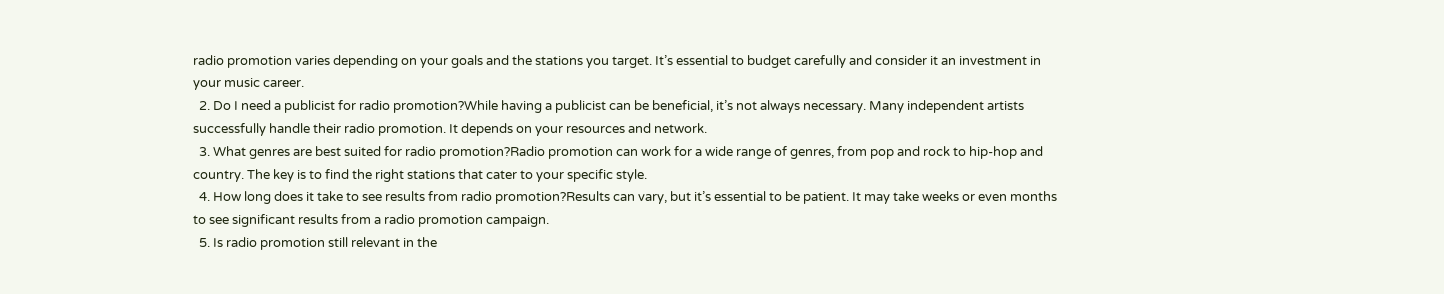radio promotion varies depending on your goals and the stations you target. It’s essential to budget carefully and consider it an investment in your music career.
  2. Do I need a publicist for radio promotion?While having a publicist can be beneficial, it’s not always necessary. Many independent artists successfully handle their radio promotion. It depends on your resources and network.
  3. What genres are best suited for radio promotion?Radio promotion can work for a wide range of genres, from pop and rock to hip-hop and country. The key is to find the right stations that cater to your specific style.
  4. How long does it take to see results from radio promotion?Results can vary, but it’s essential to be patient. It may take weeks or even months to see significant results from a radio promotion campaign.
  5. Is radio promotion still relevant in the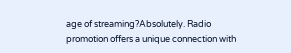age of streaming?Absolutely. Radio promotion offers a unique connection with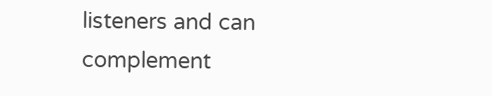listeners and can complement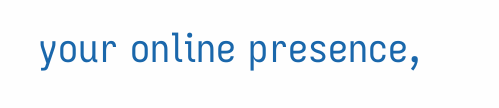your online presence,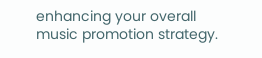enhancing your overall music promotion strategy.